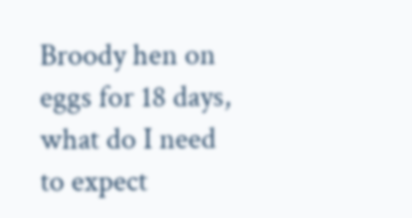Broody hen on eggs for 18 days, what do I need to expect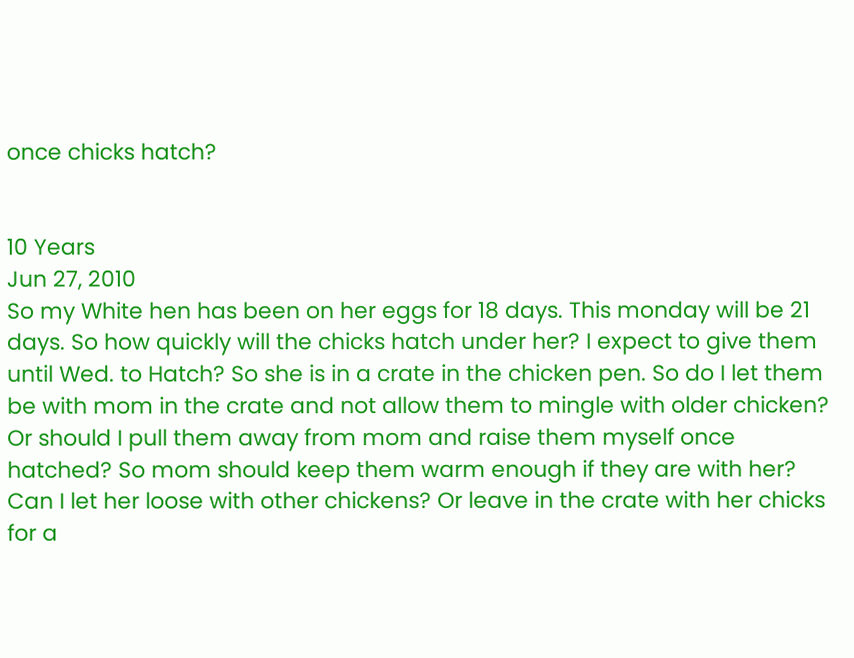once chicks hatch?


10 Years
Jun 27, 2010
So my White hen has been on her eggs for 18 days. This monday will be 21 days. So how quickly will the chicks hatch under her? I expect to give them until Wed. to Hatch? So she is in a crate in the chicken pen. So do I let them be with mom in the crate and not allow them to mingle with older chicken? Or should I pull them away from mom and raise them myself once hatched? So mom should keep them warm enough if they are with her? Can I let her loose with other chickens? Or leave in the crate with her chicks for a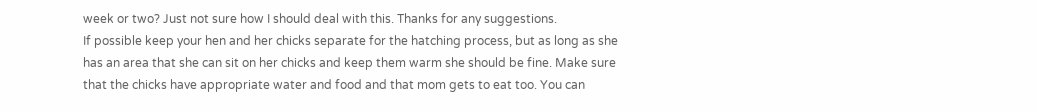week or two? Just not sure how I should deal with this. Thanks for any suggestions.
If possible keep your hen and her chicks separate for the hatching process, but as long as she has an area that she can sit on her chicks and keep them warm she should be fine. Make sure that the chicks have appropriate water and food and that mom gets to eat too. You can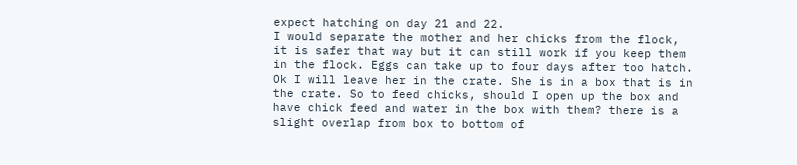expect hatching on day 21 and 22.
I would separate the mother and her chicks from the flock, it is safer that way but it can still work if you keep them in the flock. Eggs can take up to four days after too hatch.
Ok I will leave her in the crate. She is in a box that is in the crate. So to feed chicks, should I open up the box and have chick feed and water in the box with them? there is a slight overlap from box to bottom of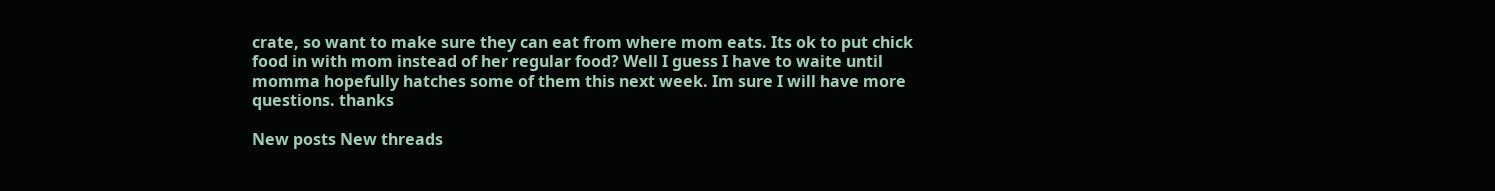crate, so want to make sure they can eat from where mom eats. Its ok to put chick food in with mom instead of her regular food? Well I guess I have to waite until momma hopefully hatches some of them this next week. Im sure I will have more questions. thanks

New posts New threads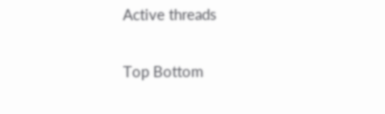Active threads

Top Bottom